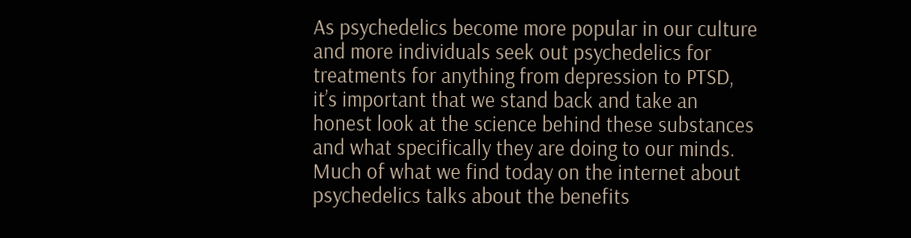As psychedelics become more popular in our culture and more individuals seek out psychedelics for treatments for anything from depression to PTSD, it’s important that we stand back and take an honest look at the science behind these substances and what specifically they are doing to our minds. Much of what we find today on the internet about psychedelics talks about the benefits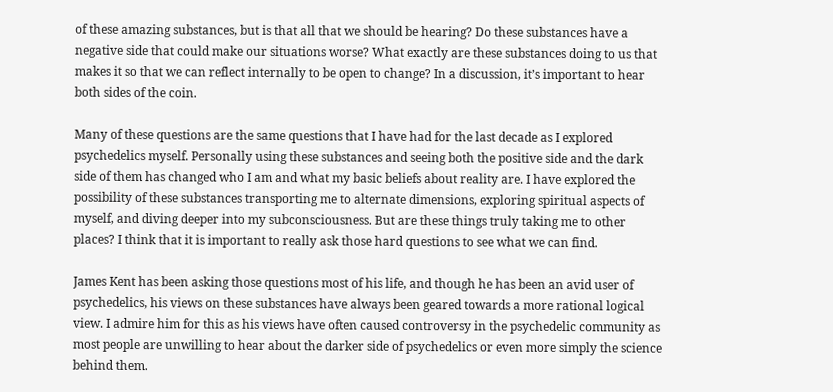of these amazing substances, but is that all that we should be hearing? Do these substances have a negative side that could make our situations worse? What exactly are these substances doing to us that makes it so that we can reflect internally to be open to change? In a discussion, it’s important to hear both sides of the coin.

Many of these questions are the same questions that I have had for the last decade as I explored psychedelics myself. Personally using these substances and seeing both the positive side and the dark side of them has changed who I am and what my basic beliefs about reality are. I have explored the possibility of these substances transporting me to alternate dimensions, exploring spiritual aspects of myself, and diving deeper into my subconsciousness. But are these things truly taking me to other places? I think that it is important to really ask those hard questions to see what we can find.

James Kent has been asking those questions most of his life, and though he has been an avid user of psychedelics, his views on these substances have always been geared towards a more rational logical view. I admire him for this as his views have often caused controversy in the psychedelic community as most people are unwilling to hear about the darker side of psychedelics or even more simply the science behind them.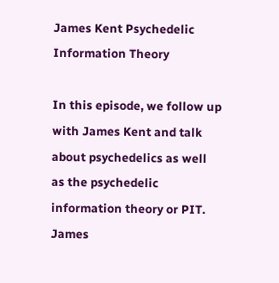James Kent Psychedelic Information Theory

In this episode, we follow up with James Kent and talk about psychedelics as well as the psychedelic information theory or PIT. James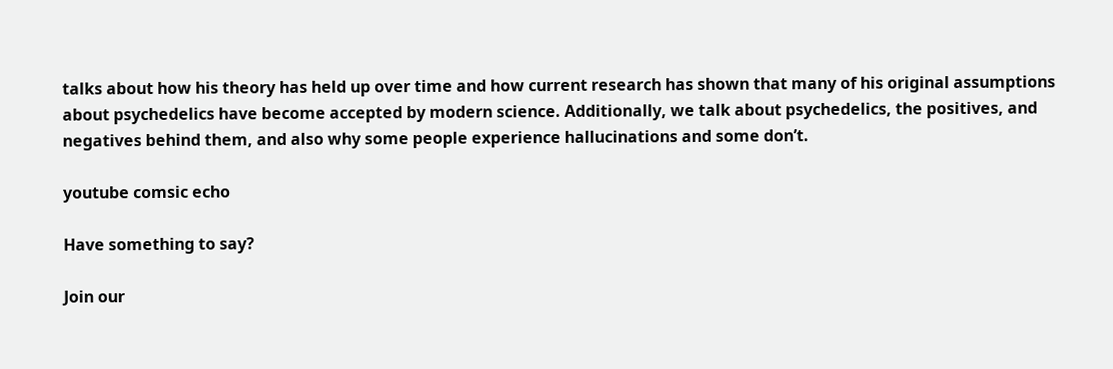talks about how his theory has held up over time and how current research has shown that many of his original assumptions about psychedelics have become accepted by modern science. Additionally, we talk about psychedelics, the positives, and negatives behind them, and also why some people experience hallucinations and some don’t.

youtube comsic echo

Have something to say?

Join our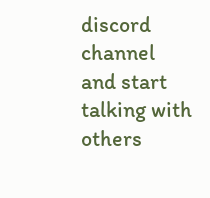discord channel and start talking with others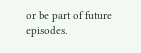or be part of future episodes.